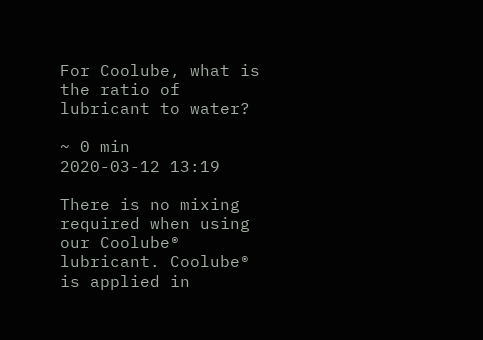For Coolube, what is the ratio of lubricant to water?

~ 0 min
2020-03-12 13:19

There is no mixing required when using our Coolube® lubricant. Coolube® is applied in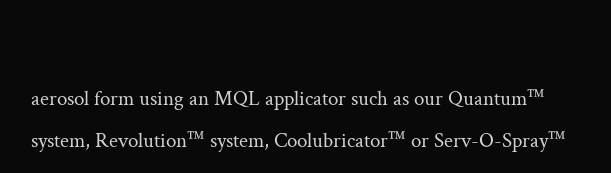aerosol form using an MQL applicator such as our Quantum™ system, Revolution™ system, Coolubricator™ or Serv-O-Spray™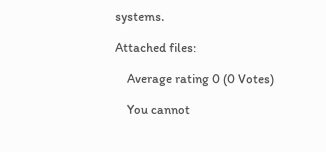systems.

Attached files:

    Average rating 0 (0 Votes)

    You cannot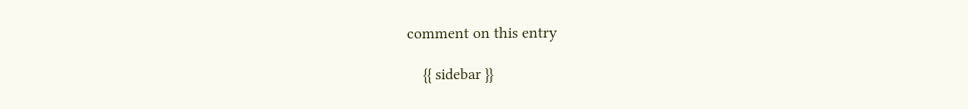comment on this entry

    {{ sidebar }}